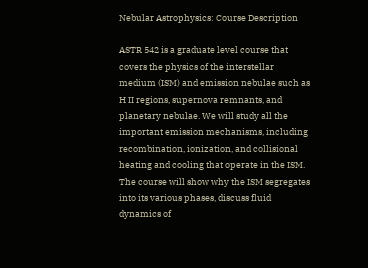Nebular Astrophysics: Course Description

ASTR 542 is a graduate level course that covers the physics of the interstellar medium (ISM) and emission nebulae such as H II regions, supernova remnants, and planetary nebulae. We will study all the important emission mechanisms, including recombination, ionization, and collisional heating and cooling that operate in the ISM. The course will show why the ISM segregates into its various phases, discuss fluid dynamics of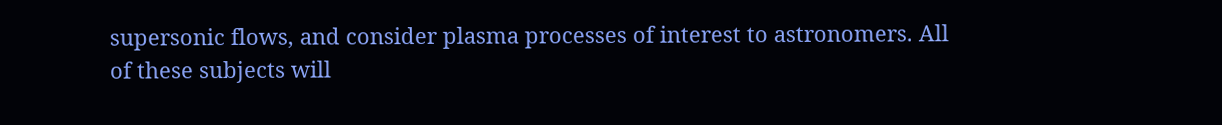supersonic flows, and consider plasma processes of interest to astronomers. All of these subjects will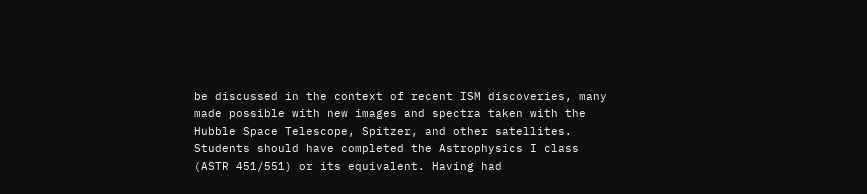be discussed in the context of recent ISM discoveries, many made possible with new images and spectra taken with the Hubble Space Telescope, Spitzer, and other satellites. Students should have completed the Astrophysics I class (ASTR 451/551) or its equivalent. Having had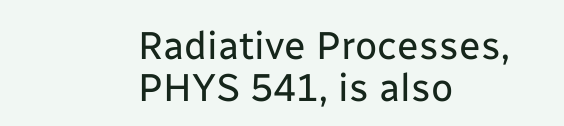Radiative Processes, PHYS 541, is also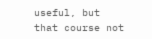useful, but that course not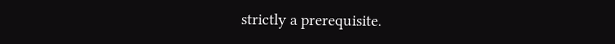strictly a prerequisite.